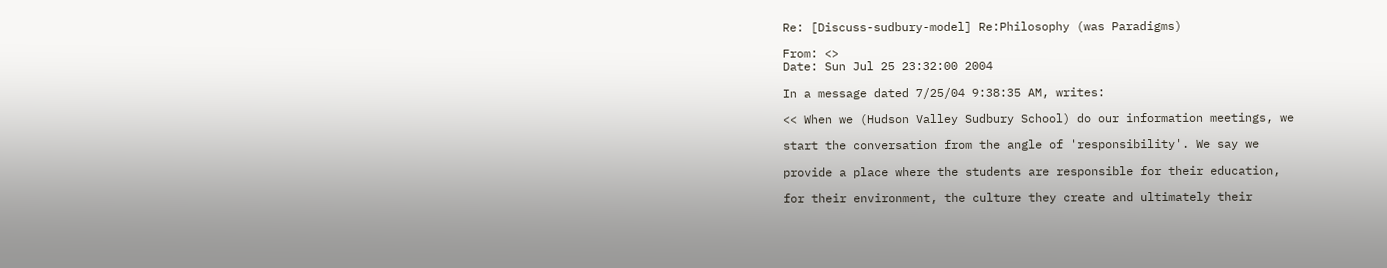Re: [Discuss-sudbury-model] Re:Philosophy (was Paradigms)

From: <>
Date: Sun Jul 25 23:32:00 2004

In a message dated 7/25/04 9:38:35 AM, writes:

<< When we (Hudson Valley Sudbury School) do our information meetings, we

start the conversation from the angle of 'responsibility'. We say we

provide a place where the students are responsible for their education,

for their environment, the culture they create and ultimately their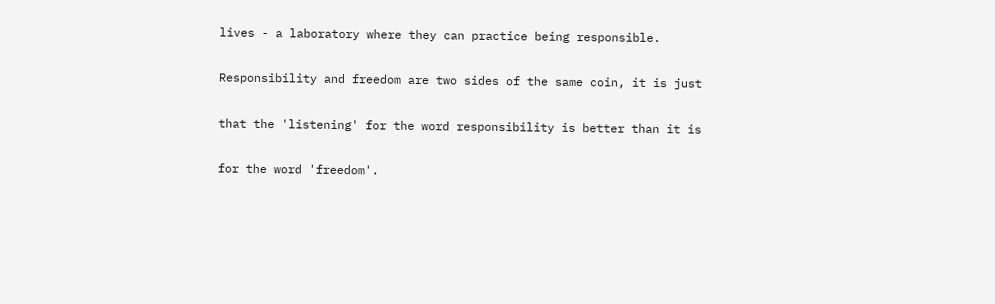lives - a laboratory where they can practice being responsible.

Responsibility and freedom are two sides of the same coin, it is just

that the 'listening' for the word responsibility is better than it is

for the word 'freedom'.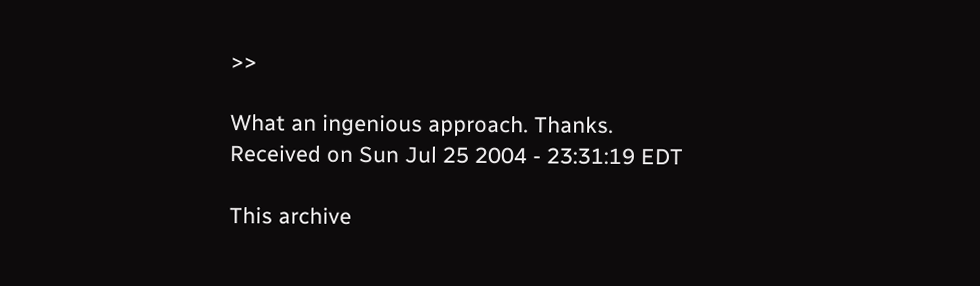>>

What an ingenious approach. Thanks.
Received on Sun Jul 25 2004 - 23:31:19 EDT

This archive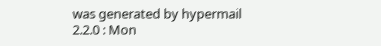was generated by hypermail 2.2.0 : Mon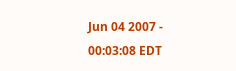Jun 04 2007 - 00:03:08 EDT